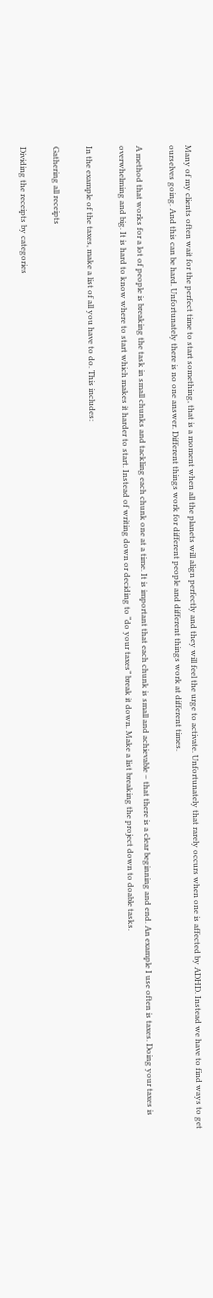Many of my clients often wait for the perfect time to start something, that is a moment when all the planets will align perfectly and they will feel the urge to activate. Unfortunately that rarely occurs when one is affected by ADHD. Instead we have to find ways to get ourselves going. And this can be hard. Unfortunately there is no one answer. Different things work for different people and different things work at different times.

A method that works for a lot of people is breaking the task in small chunks and tackling each chunk one at a time. It is important that each chunk is small and achievable – that there is a clear beginning and end. An example I use often is taxes. Doing your taxes is overwhelming and big. It is hard to know where to start which makes it harder to start. Instead of writing down or deciding to “do your taxes” break it down. Make a list breaking the project down to doable tasks.

In the example of the taxes, make a list of all you have to do. This includes:

Gathering all receipts

Dividing the receipts by categories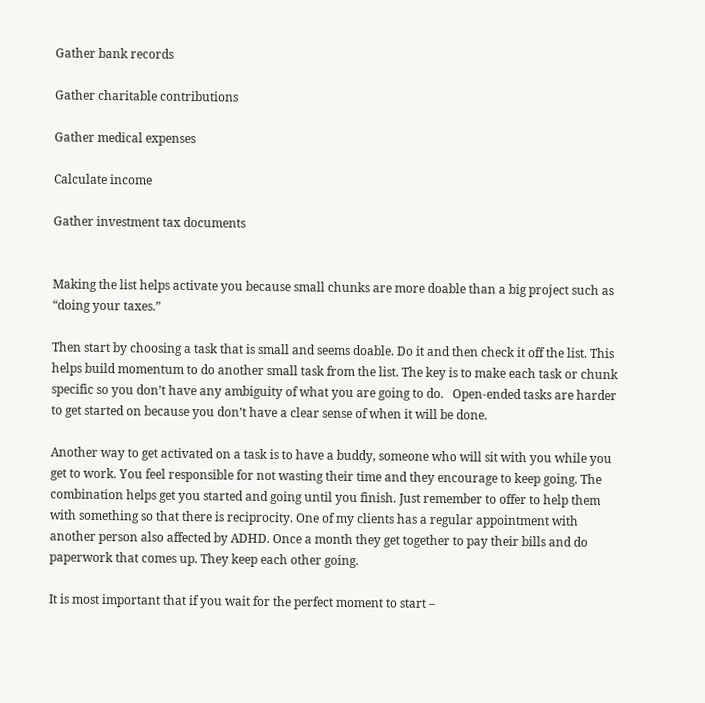Gather bank records

Gather charitable contributions

Gather medical expenses

Calculate income

Gather investment tax documents


Making the list helps activate you because small chunks are more doable than a big project such as “doing your taxes.”

Then start by choosing a task that is small and seems doable. Do it and then check it off the list. This helps build momentum to do another small task from the list. The key is to make each task or chunk specific so you don’t have any ambiguity of what you are going to do.   Open-ended tasks are harder to get started on because you don’t have a clear sense of when it will be done.

Another way to get activated on a task is to have a buddy, someone who will sit with you while you get to work. You feel responsible for not wasting their time and they encourage to keep going. The combination helps get you started and going until you finish. Just remember to offer to help them with something so that there is reciprocity. One of my clients has a regular appointment with another person also affected by ADHD. Once a month they get together to pay their bills and do paperwork that comes up. They keep each other going.

It is most important that if you wait for the perfect moment to start –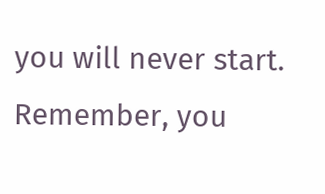you will never start. Remember, you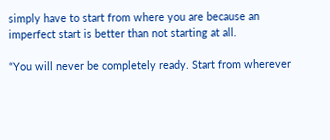simply have to start from where you are because an imperfect start is better than not starting at all.

“You will never be completely ready. Start from wherever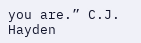you are.” C.J. Hayden